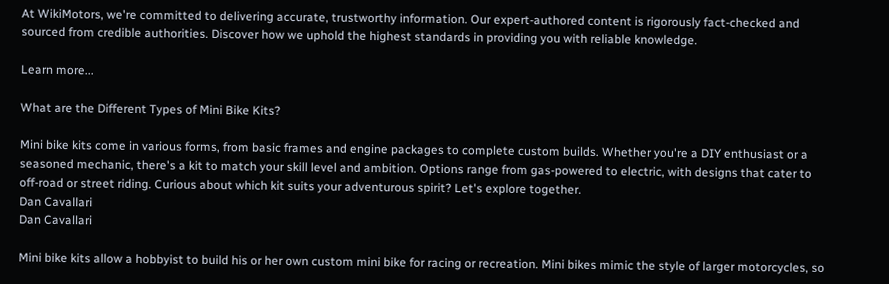At WikiMotors, we're committed to delivering accurate, trustworthy information. Our expert-authored content is rigorously fact-checked and sourced from credible authorities. Discover how we uphold the highest standards in providing you with reliable knowledge.

Learn more...

What are the Different Types of Mini Bike Kits?

Mini bike kits come in various forms, from basic frames and engine packages to complete custom builds. Whether you're a DIY enthusiast or a seasoned mechanic, there's a kit to match your skill level and ambition. Options range from gas-powered to electric, with designs that cater to off-road or street riding. Curious about which kit suits your adventurous spirit? Let's explore together.
Dan Cavallari
Dan Cavallari

Mini bike kits allow a hobbyist to build his or her own custom mini bike for racing or recreation. Mini bikes mimic the style of larger motorcycles, so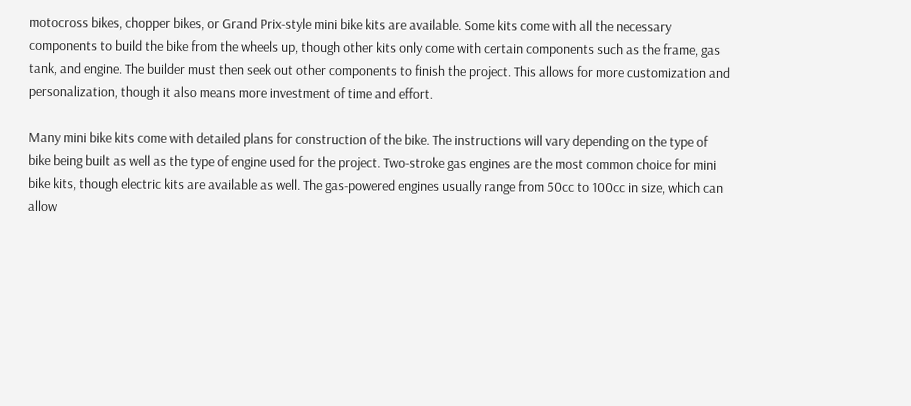motocross bikes, chopper bikes, or Grand Prix-style mini bike kits are available. Some kits come with all the necessary components to build the bike from the wheels up, though other kits only come with certain components such as the frame, gas tank, and engine. The builder must then seek out other components to finish the project. This allows for more customization and personalization, though it also means more investment of time and effort.

Many mini bike kits come with detailed plans for construction of the bike. The instructions will vary depending on the type of bike being built as well as the type of engine used for the project. Two-stroke gas engines are the most common choice for mini bike kits, though electric kits are available as well. The gas-powered engines usually range from 50cc to 100cc in size, which can allow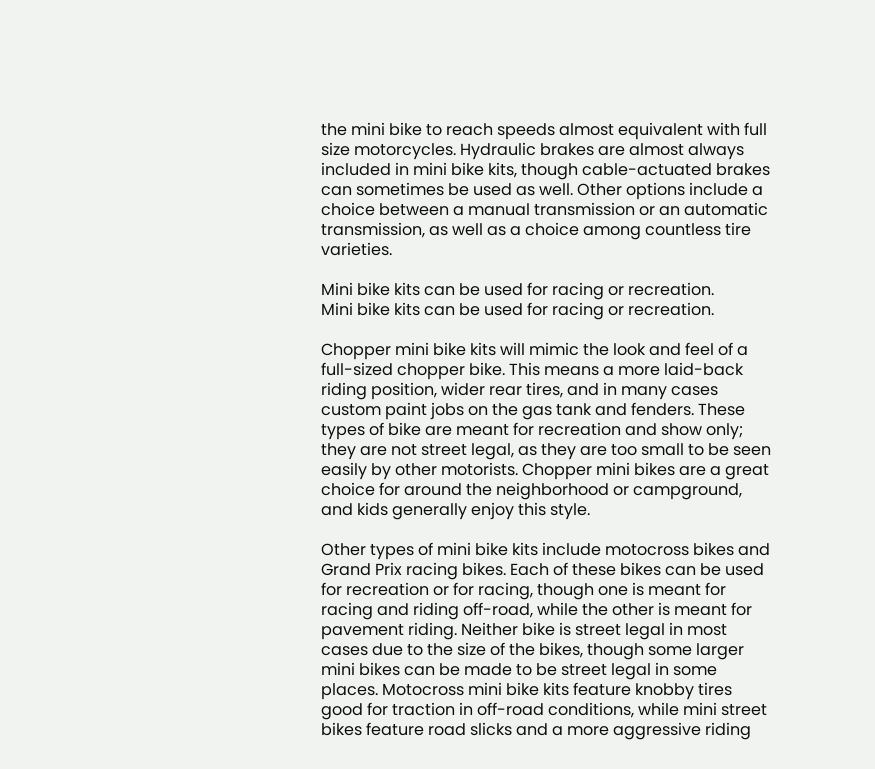the mini bike to reach speeds almost equivalent with full size motorcycles. Hydraulic brakes are almost always included in mini bike kits, though cable-actuated brakes can sometimes be used as well. Other options include a choice between a manual transmission or an automatic transmission, as well as a choice among countless tire varieties.

Mini bike kits can be used for racing or recreation.
Mini bike kits can be used for racing or recreation.

Chopper mini bike kits will mimic the look and feel of a full-sized chopper bike. This means a more laid-back riding position, wider rear tires, and in many cases custom paint jobs on the gas tank and fenders. These types of bike are meant for recreation and show only; they are not street legal, as they are too small to be seen easily by other motorists. Chopper mini bikes are a great choice for around the neighborhood or campground, and kids generally enjoy this style.

Other types of mini bike kits include motocross bikes and Grand Prix racing bikes. Each of these bikes can be used for recreation or for racing, though one is meant for racing and riding off-road, while the other is meant for pavement riding. Neither bike is street legal in most cases due to the size of the bikes, though some larger mini bikes can be made to be street legal in some places. Motocross mini bike kits feature knobby tires good for traction in off-road conditions, while mini street bikes feature road slicks and a more aggressive riding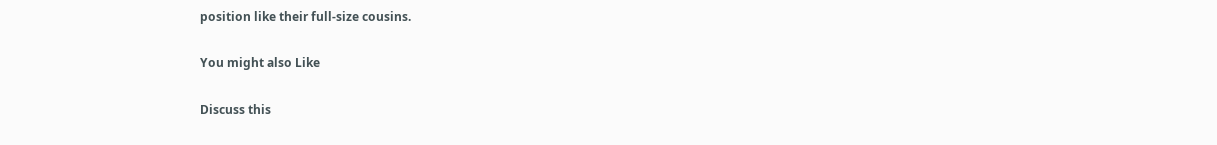position like their full-size cousins.

You might also Like

Discuss this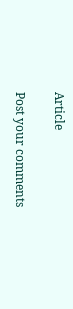Article

Post your comments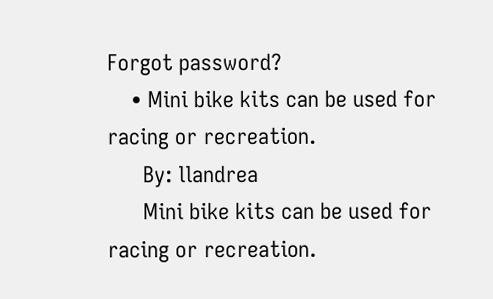Forgot password?
    • Mini bike kits can be used for racing or recreation.
      By: llandrea
      Mini bike kits can be used for racing or recreation.